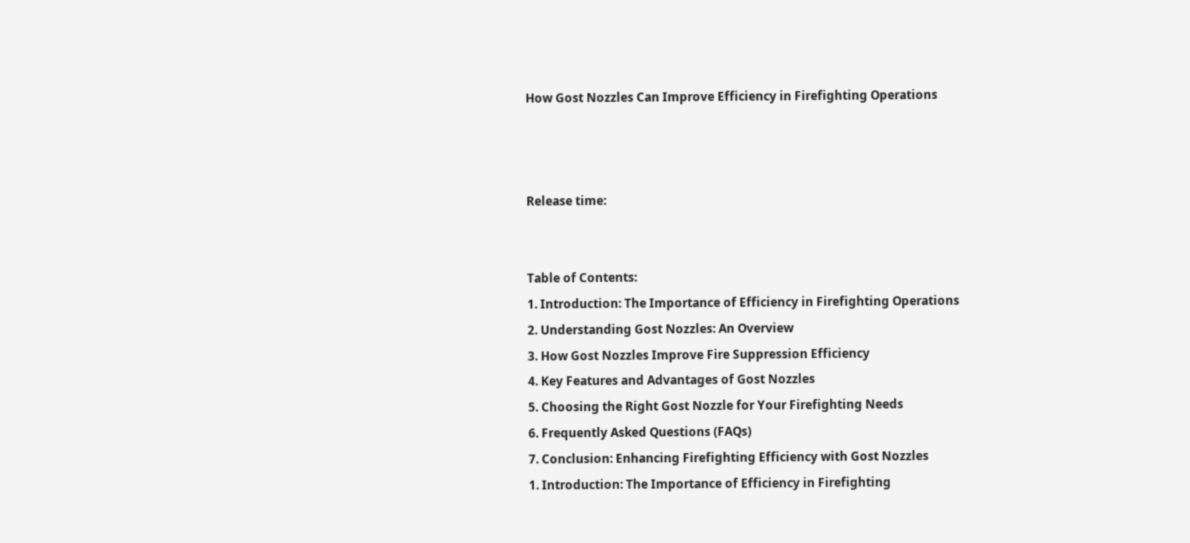How Gost Nozzles Can Improve Efficiency in Firefighting Operations



Release time:


Table of Contents:
1. Introduction: The Importance of Efficiency in Firefighting Operations
2. Understanding Gost Nozzles: An Overview
3. How Gost Nozzles Improve Fire Suppression Efficiency
4. Key Features and Advantages of Gost Nozzles
5. Choosing the Right Gost Nozzle for Your Firefighting Needs
6. Frequently Asked Questions (FAQs)
7. Conclusion: Enhancing Firefighting Efficiency with Gost Nozzles
1. Introduction: The Importance of Efficiency in Firefighting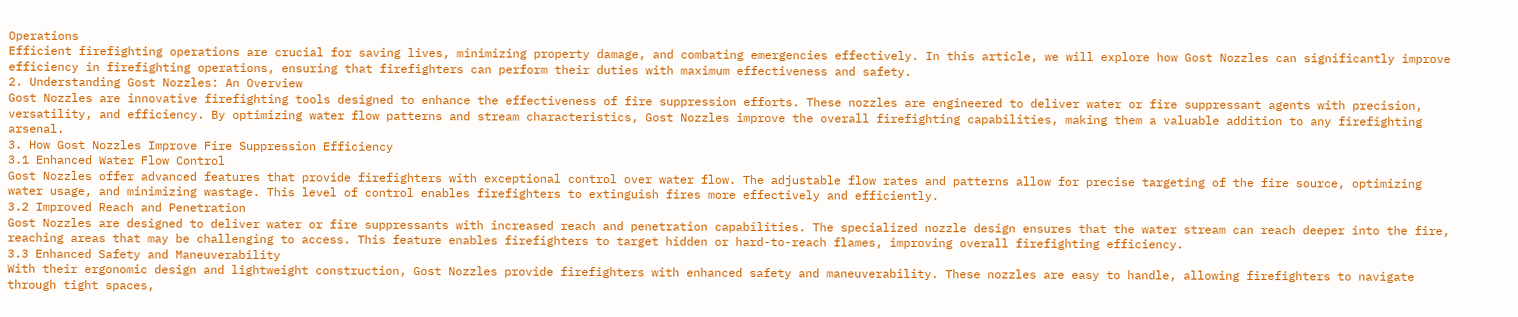Operations
Efficient firefighting operations are crucial for saving lives, minimizing property damage, and combating emergencies effectively. In this article, we will explore how Gost Nozzles can significantly improve efficiency in firefighting operations, ensuring that firefighters can perform their duties with maximum effectiveness and safety.
2. Understanding Gost Nozzles: An Overview
Gost Nozzles are innovative firefighting tools designed to enhance the effectiveness of fire suppression efforts. These nozzles are engineered to deliver water or fire suppressant agents with precision, versatility, and efficiency. By optimizing water flow patterns and stream characteristics, Gost Nozzles improve the overall firefighting capabilities, making them a valuable addition to any firefighting arsenal.
3. How Gost Nozzles Improve Fire Suppression Efficiency
3.1 Enhanced Water Flow Control
Gost Nozzles offer advanced features that provide firefighters with exceptional control over water flow. The adjustable flow rates and patterns allow for precise targeting of the fire source, optimizing water usage, and minimizing wastage. This level of control enables firefighters to extinguish fires more effectively and efficiently.
3.2 Improved Reach and Penetration
Gost Nozzles are designed to deliver water or fire suppressants with increased reach and penetration capabilities. The specialized nozzle design ensures that the water stream can reach deeper into the fire, reaching areas that may be challenging to access. This feature enables firefighters to target hidden or hard-to-reach flames, improving overall firefighting efficiency.
3.3 Enhanced Safety and Maneuverability
With their ergonomic design and lightweight construction, Gost Nozzles provide firefighters with enhanced safety and maneuverability. These nozzles are easy to handle, allowing firefighters to navigate through tight spaces,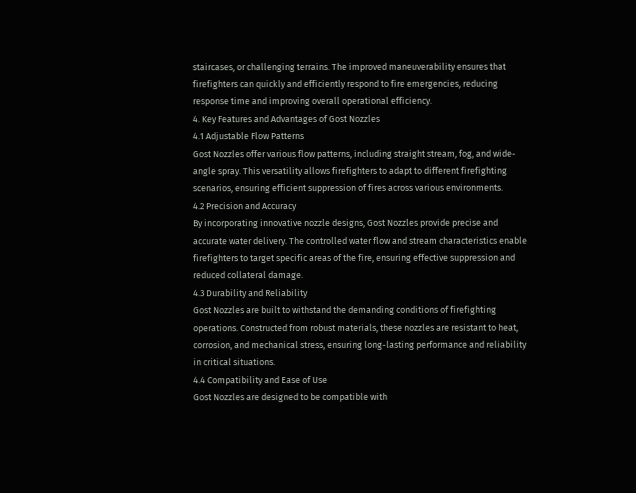staircases, or challenging terrains. The improved maneuverability ensures that firefighters can quickly and efficiently respond to fire emergencies, reducing response time and improving overall operational efficiency.
4. Key Features and Advantages of Gost Nozzles
4.1 Adjustable Flow Patterns
Gost Nozzles offer various flow patterns, including straight stream, fog, and wide-angle spray. This versatility allows firefighters to adapt to different firefighting scenarios, ensuring efficient suppression of fires across various environments.
4.2 Precision and Accuracy
By incorporating innovative nozzle designs, Gost Nozzles provide precise and accurate water delivery. The controlled water flow and stream characteristics enable firefighters to target specific areas of the fire, ensuring effective suppression and reduced collateral damage.
4.3 Durability and Reliability
Gost Nozzles are built to withstand the demanding conditions of firefighting operations. Constructed from robust materials, these nozzles are resistant to heat, corrosion, and mechanical stress, ensuring long-lasting performance and reliability in critical situations.
4.4 Compatibility and Ease of Use
Gost Nozzles are designed to be compatible with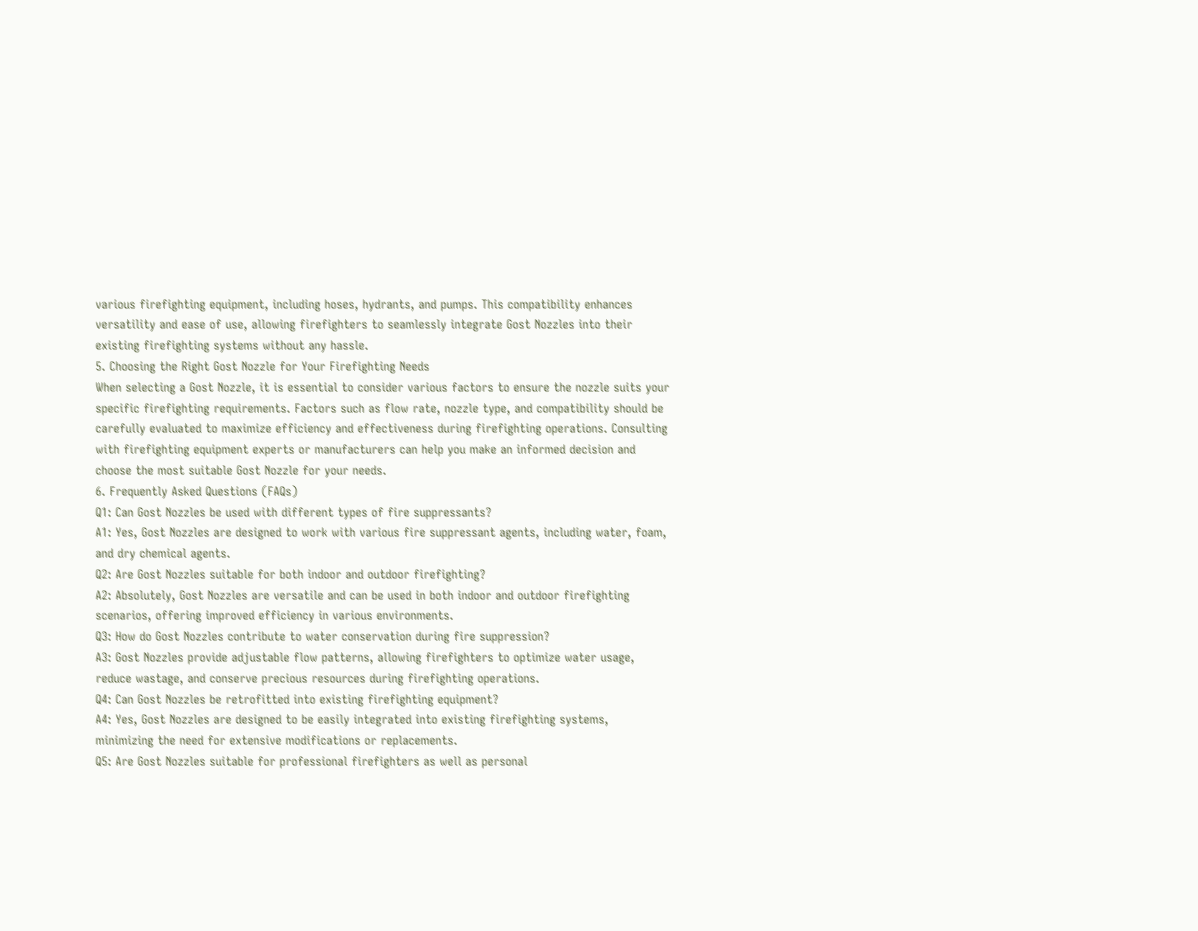various firefighting equipment, including hoses, hydrants, and pumps. This compatibility enhances versatility and ease of use, allowing firefighters to seamlessly integrate Gost Nozzles into their existing firefighting systems without any hassle.
5. Choosing the Right Gost Nozzle for Your Firefighting Needs
When selecting a Gost Nozzle, it is essential to consider various factors to ensure the nozzle suits your specific firefighting requirements. Factors such as flow rate, nozzle type, and compatibility should be carefully evaluated to maximize efficiency and effectiveness during firefighting operations. Consulting with firefighting equipment experts or manufacturers can help you make an informed decision and choose the most suitable Gost Nozzle for your needs.
6. Frequently Asked Questions (FAQs)
Q1: Can Gost Nozzles be used with different types of fire suppressants?
A1: Yes, Gost Nozzles are designed to work with various fire suppressant agents, including water, foam, and dry chemical agents.
Q2: Are Gost Nozzles suitable for both indoor and outdoor firefighting?
A2: Absolutely, Gost Nozzles are versatile and can be used in both indoor and outdoor firefighting scenarios, offering improved efficiency in various environments.
Q3: How do Gost Nozzles contribute to water conservation during fire suppression?
A3: Gost Nozzles provide adjustable flow patterns, allowing firefighters to optimize water usage, reduce wastage, and conserve precious resources during firefighting operations.
Q4: Can Gost Nozzles be retrofitted into existing firefighting equipment?
A4: Yes, Gost Nozzles are designed to be easily integrated into existing firefighting systems, minimizing the need for extensive modifications or replacements.
Q5: Are Gost Nozzles suitable for professional firefighters as well as personal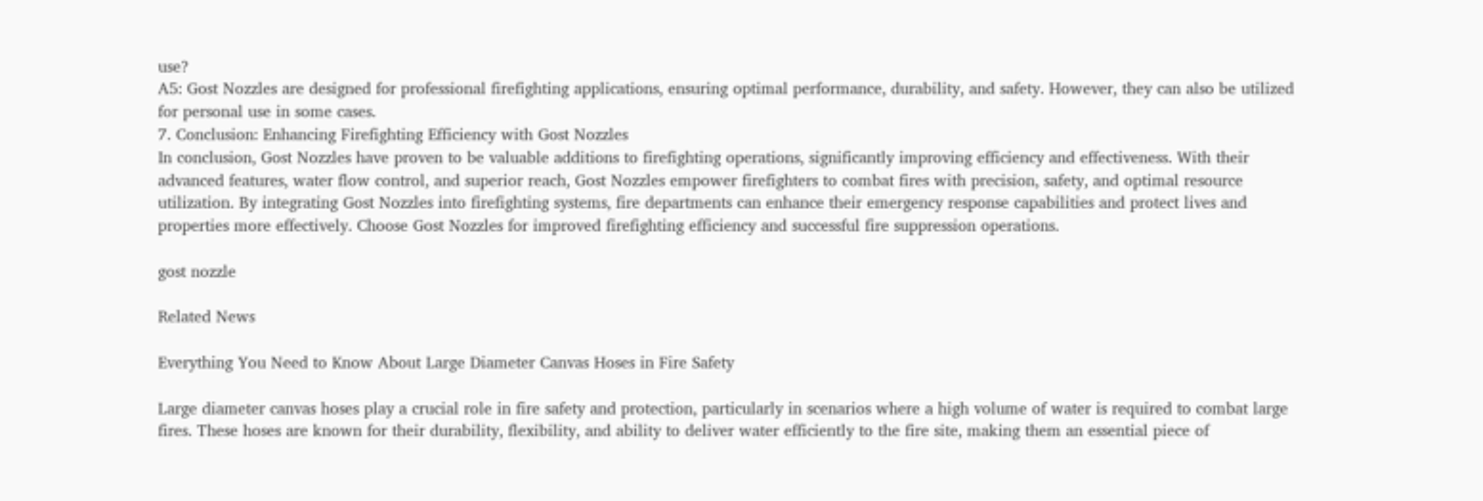use?
A5: Gost Nozzles are designed for professional firefighting applications, ensuring optimal performance, durability, and safety. However, they can also be utilized for personal use in some cases.
7. Conclusion: Enhancing Firefighting Efficiency with Gost Nozzles
In conclusion, Gost Nozzles have proven to be valuable additions to firefighting operations, significantly improving efficiency and effectiveness. With their advanced features, water flow control, and superior reach, Gost Nozzles empower firefighters to combat fires with precision, safety, and optimal resource utilization. By integrating Gost Nozzles into firefighting systems, fire departments can enhance their emergency response capabilities and protect lives and properties more effectively. Choose Gost Nozzles for improved firefighting efficiency and successful fire suppression operations.

gost nozzle

Related News

Everything You Need to Know About Large Diameter Canvas Hoses in Fire Safety

Large diameter canvas hoses play a crucial role in fire safety and protection, particularly in scenarios where a high volume of water is required to combat large fires. These hoses are known for their durability, flexibility, and ability to deliver water efficiently to the fire site, making them an essential piece of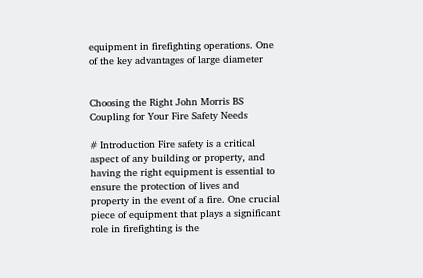equipment in firefighting operations. One of the key advantages of large diameter


Choosing the Right John Morris BS Coupling for Your Fire Safety Needs

# Introduction Fire safety is a critical aspect of any building or property, and having the right equipment is essential to ensure the protection of lives and property in the event of a fire. One crucial piece of equipment that plays a significant role in firefighting is the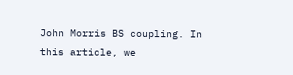John Morris BS coupling. In this article, we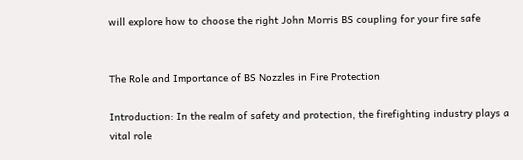will explore how to choose the right John Morris BS coupling for your fire safe


The Role and Importance of BS Nozzles in Fire Protection

Introduction: In the realm of safety and protection, the firefighting industry plays a vital role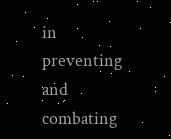in preventing and combating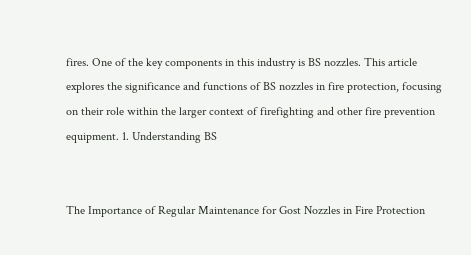fires. One of the key components in this industry is BS nozzles. This article explores the significance and functions of BS nozzles in fire protection, focusing on their role within the larger context of firefighting and other fire prevention equipment. 1. Understanding BS


The Importance of Regular Maintenance for Gost Nozzles in Fire Protection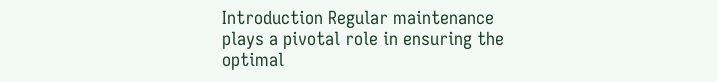Introduction Regular maintenance plays a pivotal role in ensuring the optimal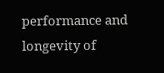performance and longevity of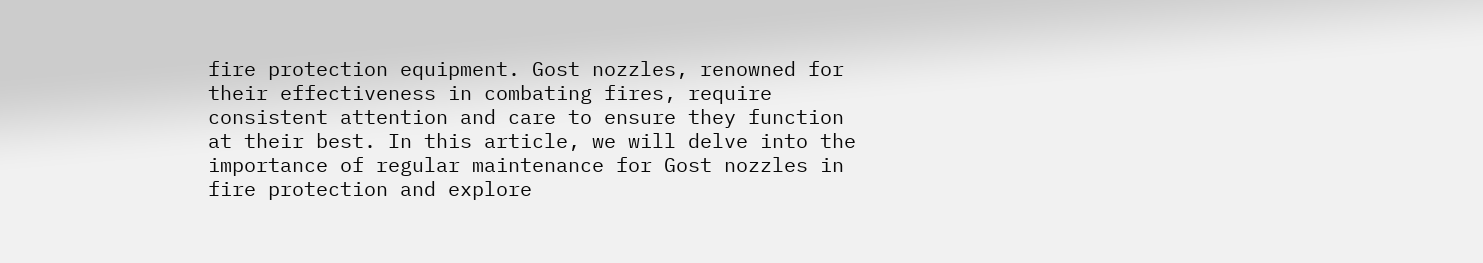fire protection equipment. Gost nozzles, renowned for their effectiveness in combating fires, require consistent attention and care to ensure they function at their best. In this article, we will delve into the importance of regular maintenance for Gost nozzles in fire protection and explore